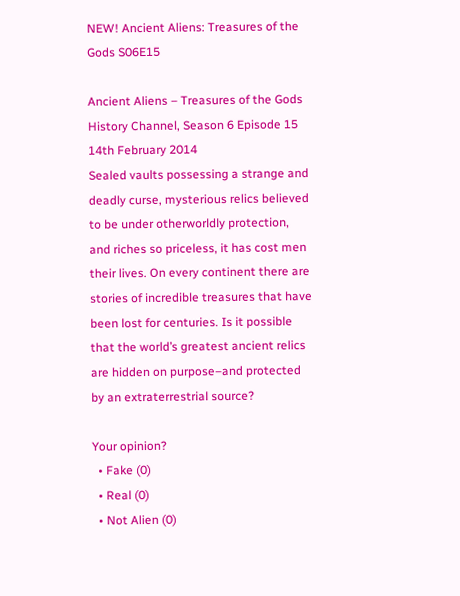NEW! Ancient Aliens: Treasures of the Gods S06E15

Ancient Aliens – Treasures of the Gods
History Channel, Season 6 Episode 15
14th February 2014
Sealed vaults possessing a strange and deadly curse, mysterious relics believed to be under otherworldly protection, and riches so priceless, it has cost men their lives. On every continent there are stories of incredible treasures that have been lost for centuries. Is it possible that the world’s greatest ancient relics are hidden on purpose–and protected by an extraterrestrial source?

Your opinion?
  • Fake (0)
  • Real (0)
  • Not Alien (0)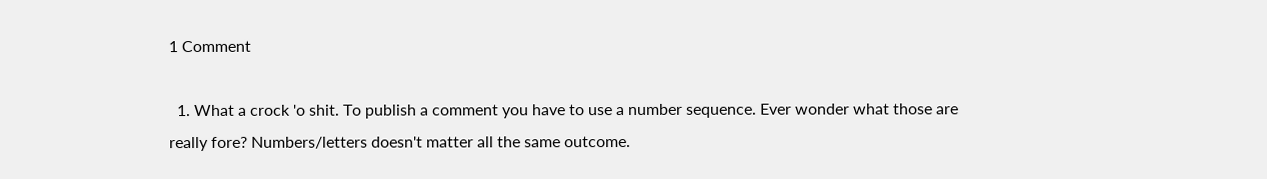1 Comment

  1. What a crock 'o shit. To publish a comment you have to use a number sequence. Ever wonder what those are really fore? Numbers/letters doesn't matter all the same outcome.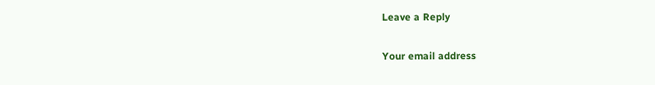Leave a Reply

Your email address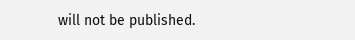will not be published.